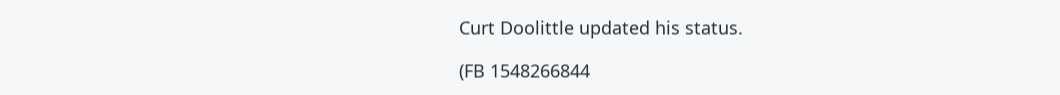Curt Doolittle updated his status.

(FB 1548266844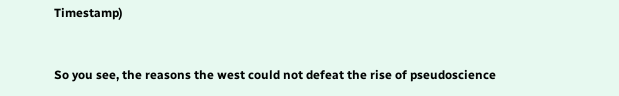Timestamp)


So you see, the reasons the west could not defeat the rise of pseudoscience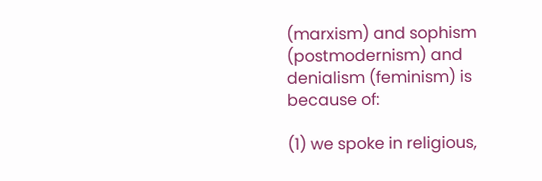(marxism) and sophism (postmodernism) and denialism (feminism) is because of:

(1) we spoke in religious,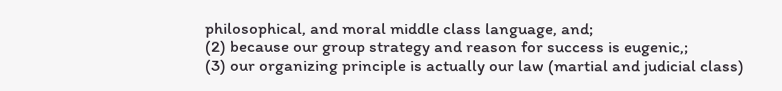philosophical, and moral middle class language, and;
(2) because our group strategy and reason for success is eugenic,;
(3) our organizing principle is actually our law (martial and judicial class)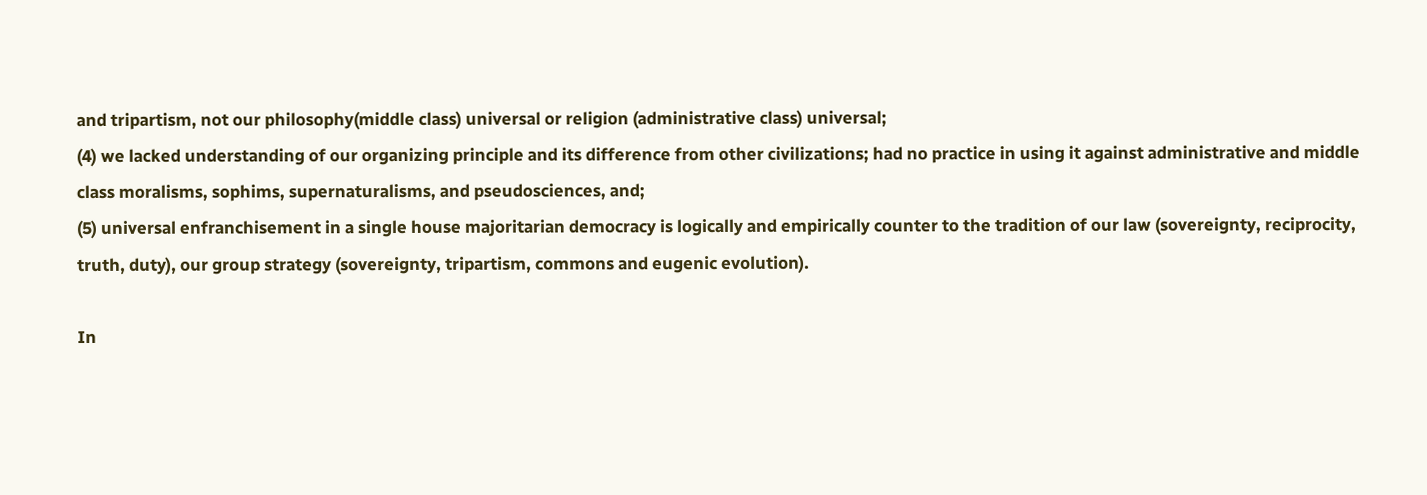and tripartism, not our philosophy(middle class) universal or religion (administrative class) universal;
(4) we lacked understanding of our organizing principle and its difference from other civilizations; had no practice in using it against administrative and middle class moralisms, sophims, supernaturalisms, and pseudosciences, and;
(5) universal enfranchisement in a single house majoritarian democracy is logically and empirically counter to the tradition of our law (sovereignty, reciprocity, truth, duty), our group strategy (sovereignty, tripartism, commons and eugenic evolution).

In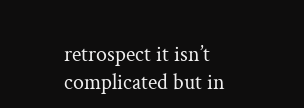retrospect it isn’t complicated but in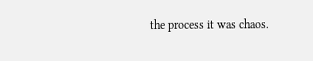the process it was chaos.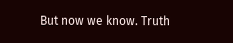But now we know. Truth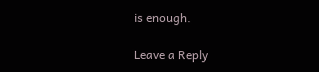is enough.

Leave a Reply